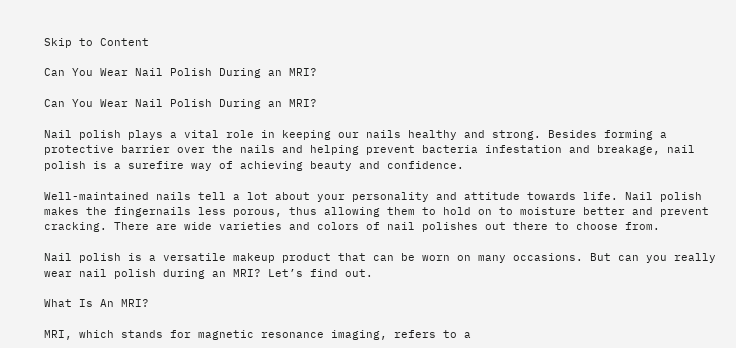Skip to Content

Can You Wear Nail Polish During an MRI?

Can You Wear Nail Polish During an MRI?

Nail polish plays a vital role in keeping our nails healthy and strong. Besides forming a protective barrier over the nails and helping prevent bacteria infestation and breakage, nail polish is a surefire way of achieving beauty and confidence.

Well-maintained nails tell a lot about your personality and attitude towards life. Nail polish makes the fingernails less porous, thus allowing them to hold on to moisture better and prevent cracking. There are wide varieties and colors of nail polishes out there to choose from.

Nail polish is a versatile makeup product that can be worn on many occasions. But can you really wear nail polish during an MRI? Let’s find out.

What Is An MRI?

MRI, which stands for magnetic resonance imaging, refers to a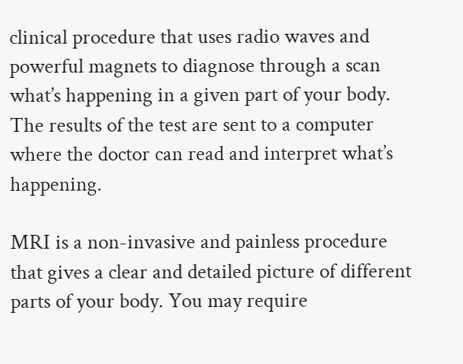clinical procedure that uses radio waves and powerful magnets to diagnose through a scan what’s happening in a given part of your body. The results of the test are sent to a computer where the doctor can read and interpret what’s happening.

MRI is a non-invasive and painless procedure that gives a clear and detailed picture of different parts of your body. You may require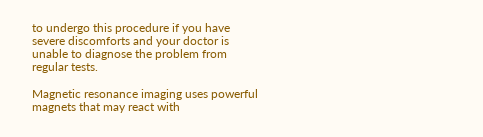to undergo this procedure if you have severe discomforts and your doctor is unable to diagnose the problem from regular tests.

Magnetic resonance imaging uses powerful magnets that may react with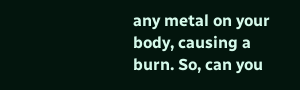any metal on your body, causing a burn. So, can you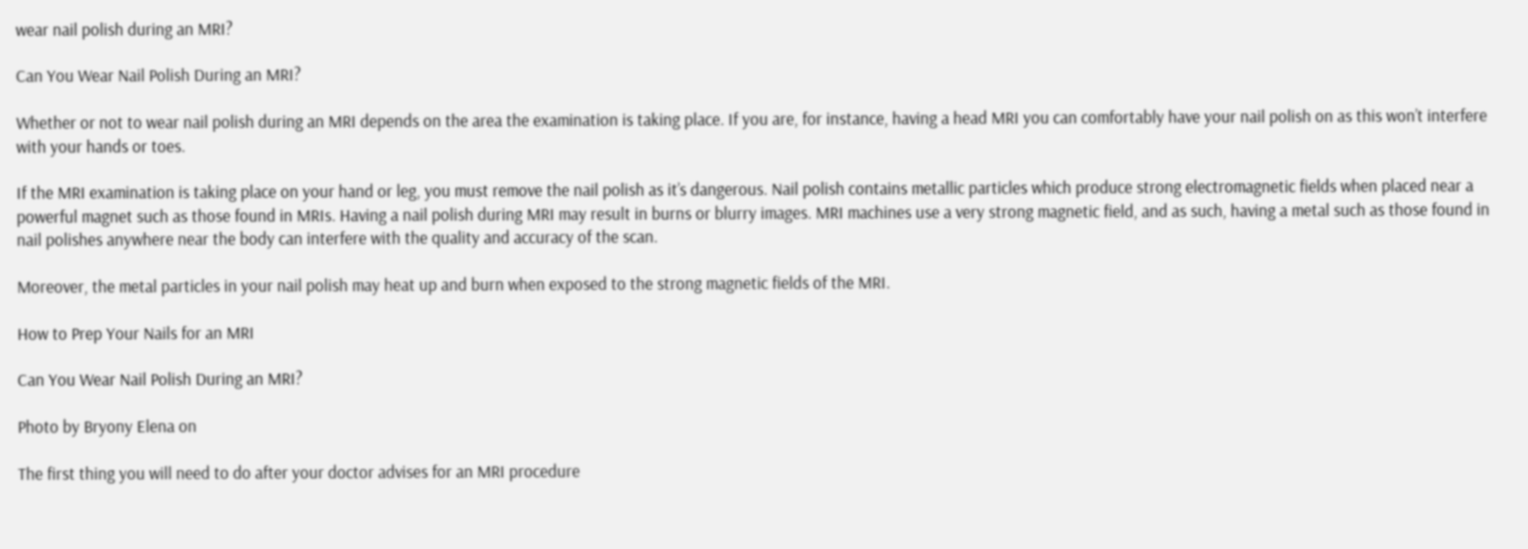wear nail polish during an MRI?

Can You Wear Nail Polish During an MRI?

Whether or not to wear nail polish during an MRI depends on the area the examination is taking place. If you are, for instance, having a head MRI you can comfortably have your nail polish on as this won’t interfere with your hands or toes.

If the MRI examination is taking place on your hand or leg, you must remove the nail polish as it’s dangerous. Nail polish contains metallic particles which produce strong electromagnetic fields when placed near a powerful magnet such as those found in MRIs. Having a nail polish during MRI may result in burns or blurry images. MRI machines use a very strong magnetic field, and as such, having a metal such as those found in nail polishes anywhere near the body can interfere with the quality and accuracy of the scan.

Moreover, the metal particles in your nail polish may heat up and burn when exposed to the strong magnetic fields of the MRI.

How to Prep Your Nails for an MRI

Can You Wear Nail Polish During an MRI?

Photo by Bryony Elena on

The first thing you will need to do after your doctor advises for an MRI procedure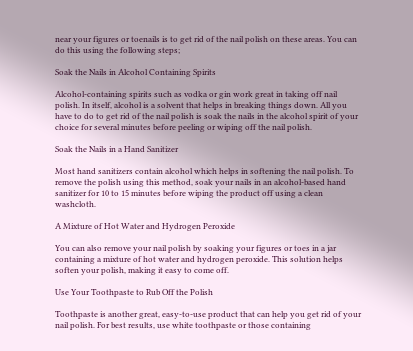near your figures or toenails is to get rid of the nail polish on these areas. You can do this using the following steps;

Soak the Nails in Alcohol Containing Spirits

Alcohol-containing spirits such as vodka or gin work great in taking off nail polish. In itself, alcohol is a solvent that helps in breaking things down. All you have to do to get rid of the nail polish is soak the nails in the alcohol spirit of your choice for several minutes before peeling or wiping off the nail polish.

Soak the Nails in a Hand Sanitizer

Most hand sanitizers contain alcohol which helps in softening the nail polish. To remove the polish using this method, soak your nails in an alcohol-based hand sanitizer for 10 to 15 minutes before wiping the product off using a clean washcloth.

A Mixture of Hot Water and Hydrogen Peroxide

You can also remove your nail polish by soaking your figures or toes in a jar containing a mixture of hot water and hydrogen peroxide. This solution helps soften your polish, making it easy to come off.

Use Your Toothpaste to Rub Off the Polish

Toothpaste is another great, easy-to-use product that can help you get rid of your nail polish. For best results, use white toothpaste or those containing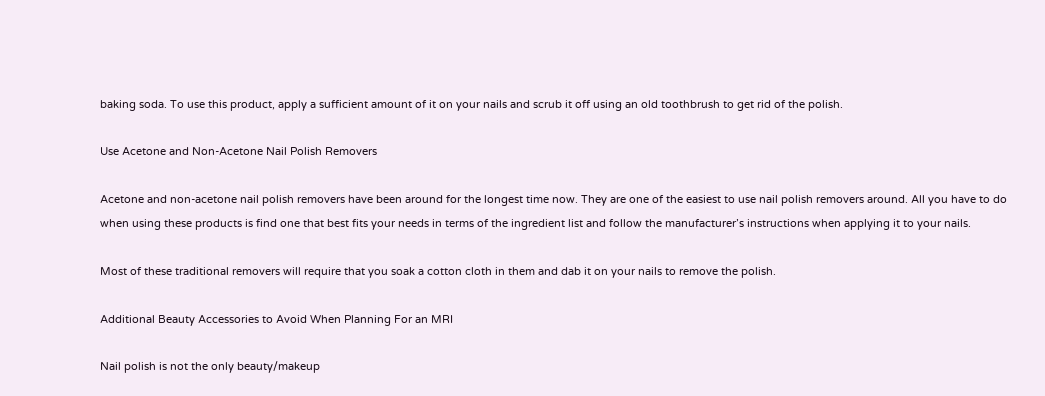baking soda. To use this product, apply a sufficient amount of it on your nails and scrub it off using an old toothbrush to get rid of the polish.

Use Acetone and Non-Acetone Nail Polish Removers

Acetone and non-acetone nail polish removers have been around for the longest time now. They are one of the easiest to use nail polish removers around. All you have to do when using these products is find one that best fits your needs in terms of the ingredient list and follow the manufacturer’s instructions when applying it to your nails.

Most of these traditional removers will require that you soak a cotton cloth in them and dab it on your nails to remove the polish.

Additional Beauty Accessories to Avoid When Planning For an MRI

Nail polish is not the only beauty/makeup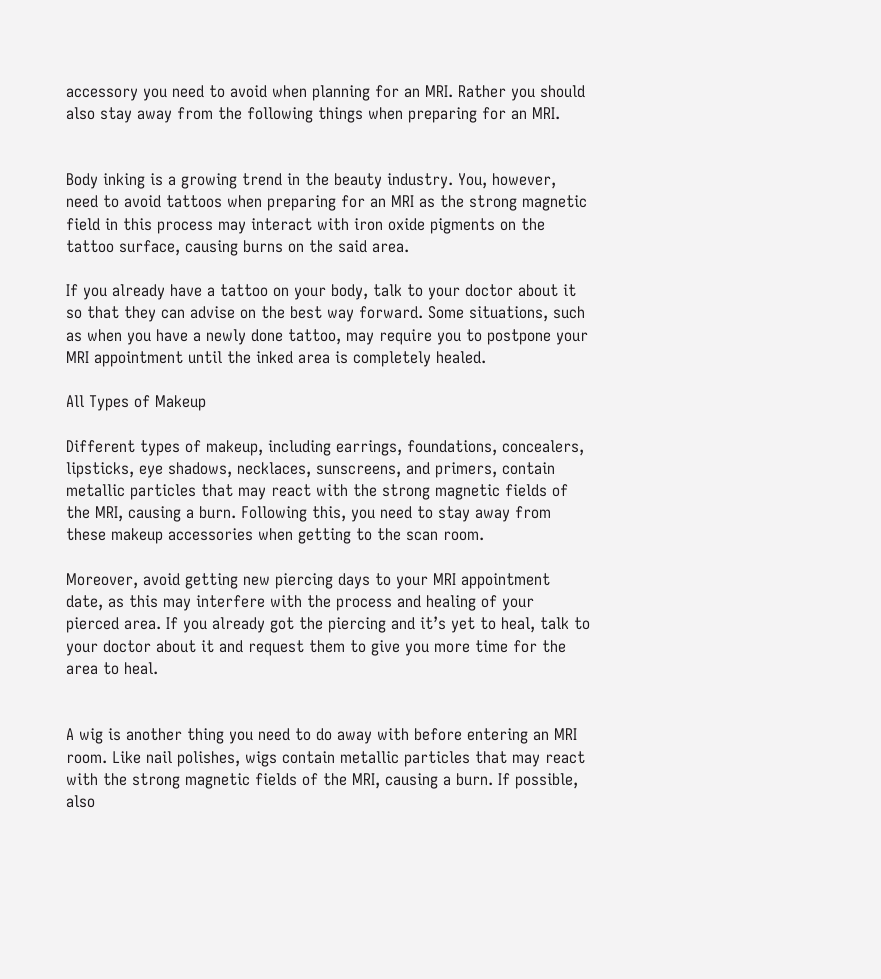accessory you need to avoid when planning for an MRI. Rather you should also stay away from the following things when preparing for an MRI.


Body inking is a growing trend in the beauty industry. You, however, need to avoid tattoos when preparing for an MRI as the strong magnetic field in this process may interact with iron oxide pigments on the tattoo surface, causing burns on the said area.

If you already have a tattoo on your body, talk to your doctor about it so that they can advise on the best way forward. Some situations, such as when you have a newly done tattoo, may require you to postpone your MRI appointment until the inked area is completely healed.

All Types of Makeup

Different types of makeup, including earrings, foundations, concealers, lipsticks, eye shadows, necklaces, sunscreens, and primers, contain metallic particles that may react with the strong magnetic fields of the MRI, causing a burn. Following this, you need to stay away from these makeup accessories when getting to the scan room.

Moreover, avoid getting new piercing days to your MRI appointment date, as this may interfere with the process and healing of your pierced area. If you already got the piercing and it’s yet to heal, talk to your doctor about it and request them to give you more time for the area to heal.


A wig is another thing you need to do away with before entering an MRI room. Like nail polishes, wigs contain metallic particles that may react with the strong magnetic fields of the MRI, causing a burn. If possible, also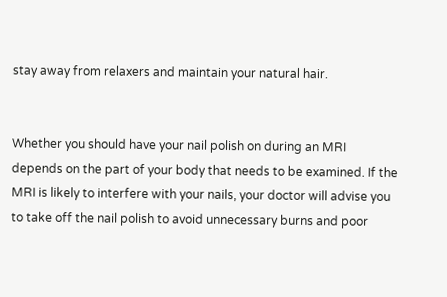stay away from relaxers and maintain your natural hair.


Whether you should have your nail polish on during an MRI depends on the part of your body that needs to be examined. If the MRI is likely to interfere with your nails, your doctor will advise you to take off the nail polish to avoid unnecessary burns and poor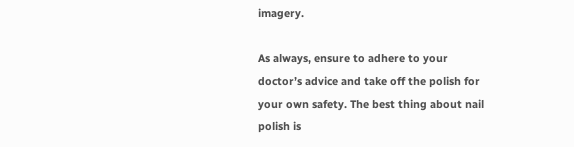imagery.

As always, ensure to adhere to your doctor’s advice and take off the polish for your own safety. The best thing about nail polish is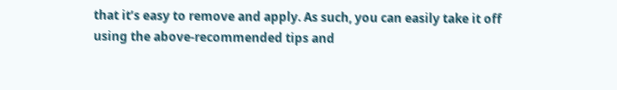that it’s easy to remove and apply. As such, you can easily take it off using the above-recommended tips and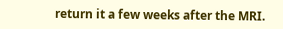return it a few weeks after the MRI.